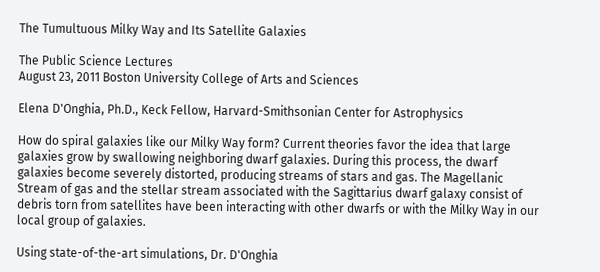The Tumultuous Milky Way and Its Satellite Galaxies

The Public Science Lectures
August 23, 2011 Boston University College of Arts and Sciences

Elena D'Onghia, Ph.D., Keck Fellow, Harvard-Smithsonian Center for Astrophysics

How do spiral galaxies like our Milky Way form? Current theories favor the idea that large galaxies grow by swallowing neighboring dwarf galaxies. During this process, the dwarf galaxies become severely distorted, producing streams of stars and gas. The Magellanic Stream of gas and the stellar stream associated with the Sagittarius dwarf galaxy consist of debris torn from satellites have been interacting with other dwarfs or with the Milky Way in our local group of galaxies.

Using state-of-the-art simulations, Dr. D'Onghia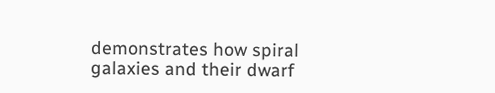demonstrates how spiral galaxies and their dwarf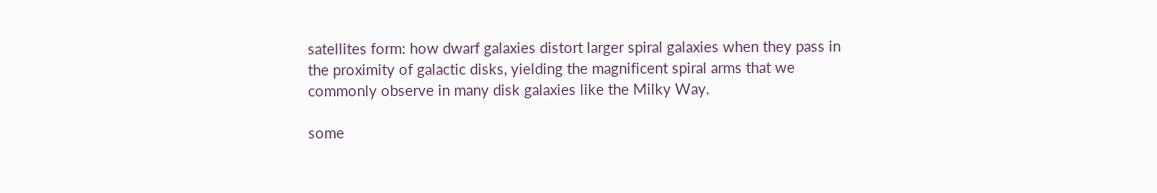satellites form: how dwarf galaxies distort larger spiral galaxies when they pass in the proximity of galactic disks, yielding the magnificent spiral arms that we commonly observe in many disk galaxies like the Milky Way.

some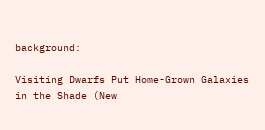background:

Visiting Dwarfs Put Home-Grown Galaxies in the Shade (New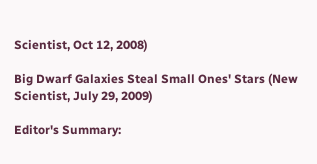Scientist, Oct 12, 2008)

Big Dwarf Galaxies Steal Small Ones' Stars (New Scientist, July 29, 2009)

Editor's Summary: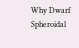Why Dwarf Spheroidal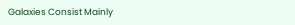Galaxies Consist Mainly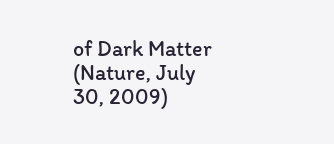of Dark Matter (Nature, July 30, 2009)